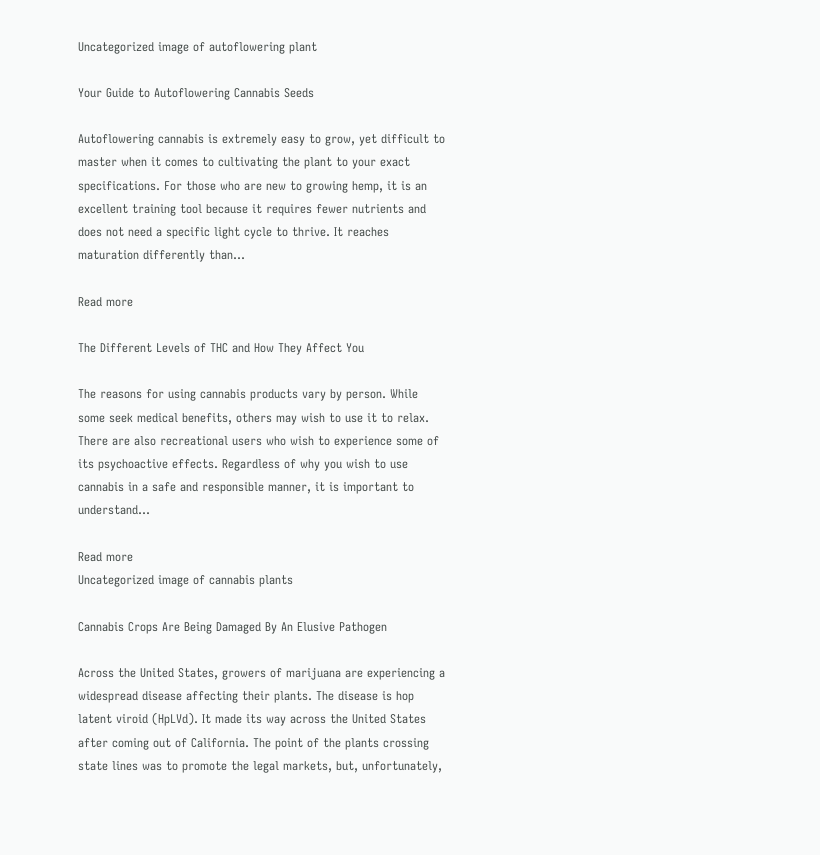Uncategorized image of autoflowering plant

Your Guide to Autoflowering Cannabis Seeds

Autoflowering cannabis is extremely easy to grow, yet difficult to master when it comes to cultivating the plant to your exact specifications. For those who are new to growing hemp, it is an excellent training tool because it requires fewer nutrients and does not need a specific light cycle to thrive. It reaches maturation differently than…

Read more

The Different Levels of THC and How They Affect You

The reasons for using cannabis products vary by person. While some seek medical benefits, others may wish to use it to relax. There are also recreational users who wish to experience some of its psychoactive effects. Regardless of why you wish to use cannabis in a safe and responsible manner, it is important to understand…

Read more
Uncategorized image of cannabis plants

Cannabis Crops Are Being Damaged By An Elusive Pathogen

Across the United States, growers of marijuana are experiencing a widespread disease affecting their plants. The disease is hop latent viroid (HpLVd). It made its way across the United States after coming out of California. The point of the plants crossing state lines was to promote the legal markets, but, unfortunately,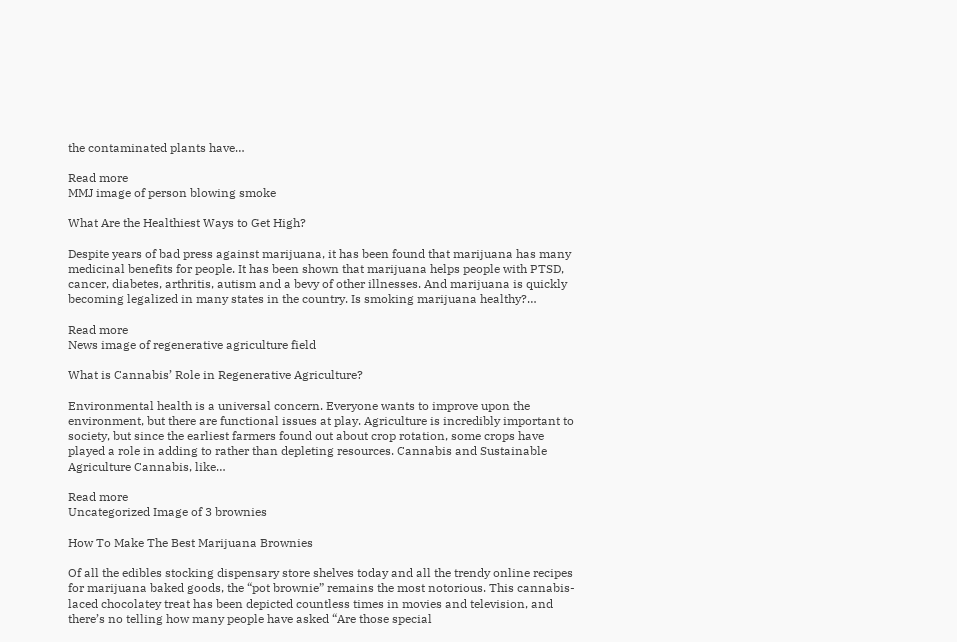the contaminated plants have…

Read more
MMJ image of person blowing smoke

What Are the Healthiest Ways to Get High?

Despite years of bad press against marijuana, it has been found that marijuana has many medicinal benefits for people. It has been shown that marijuana helps people with PTSD, cancer, diabetes, arthritis, autism and a bevy of other illnesses. And marijuana is quickly becoming legalized in many states in the country. Is smoking marijuana healthy?…

Read more
News image of regenerative agriculture field

What is Cannabis’ Role in Regenerative Agriculture?

Environmental health is a universal concern. Everyone wants to improve upon the environment, but there are functional issues at play. Agriculture is incredibly important to society, but since the earliest farmers found out about crop rotation, some crops have played a role in adding to rather than depleting resources. Cannabis and Sustainable Agriculture Cannabis, like…

Read more
Uncategorized Image of 3 brownies

How To Make The Best Marijuana Brownies

Of all the edibles stocking dispensary store shelves today and all the trendy online recipes for marijuana baked goods, the “pot brownie” remains the most notorious. This cannabis-laced chocolatey treat has been depicted countless times in movies and television, and there’s no telling how many people have asked “Are those special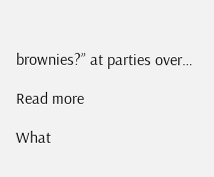brownies?” at parties over…

Read more

What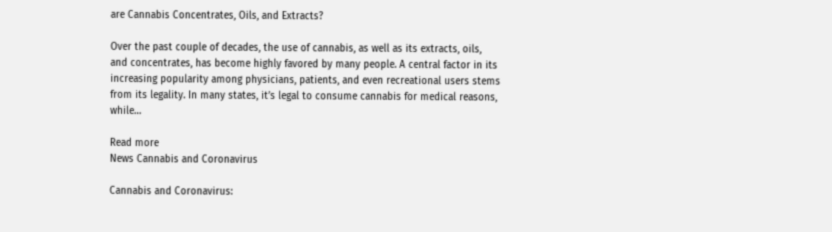are Cannabis Concentrates, Oils, and Extracts?

Over the past couple of decades, the use of cannabis, as well as its extracts, oils, and concentrates, has become highly favored by many people. A central factor in its increasing popularity among physicians, patients, and even recreational users stems from its legality. In many states, it’s legal to consume cannabis for medical reasons, while…

Read more
News Cannabis and Coronavirus

Cannabis and Coronavirus: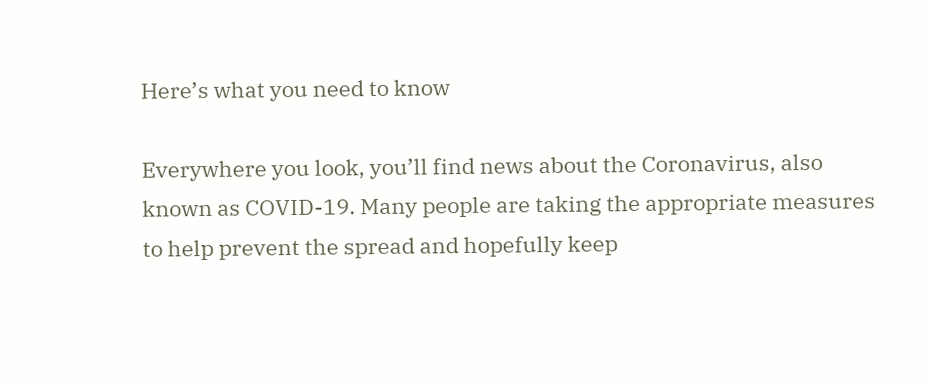Here’s what you need to know

Everywhere you look, you’ll find news about the Coronavirus, also known as COVID-19. Many people are taking the appropriate measures to help prevent the spread and hopefully keep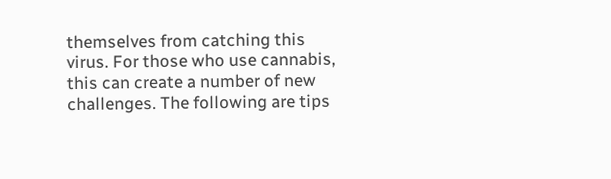themselves from catching this virus. For those who use cannabis, this can create a number of new challenges. The following are tips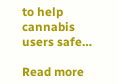to help cannabis users safe…

Read more